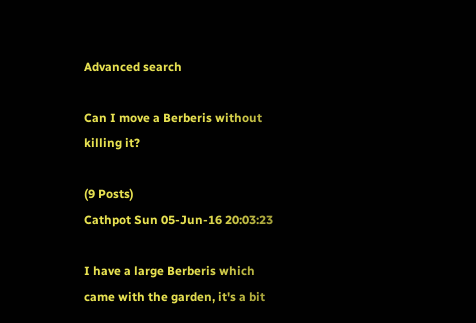Advanced search

Can I move a Berberis without killing it?

(9 Posts)
Cathpot Sun 05-Jun-16 20:03:23

I have a large Berberis which came with the garden, it's a bit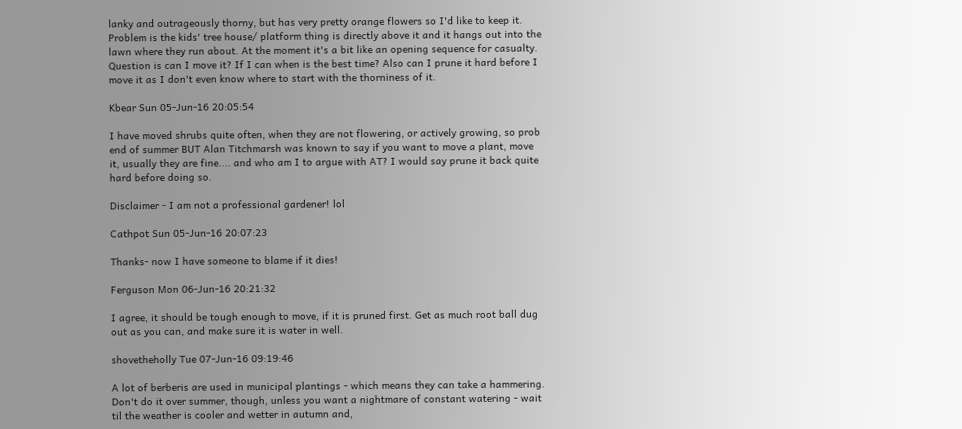lanky and outrageously thorny, but has very pretty orange flowers so I'd like to keep it. Problem is the kids' tree house/ platform thing is directly above it and it hangs out into the lawn where they run about. At the moment it's a bit like an opening sequence for casualty. Question is can I move it? If I can when is the best time? Also can I prune it hard before I move it as I don't even know where to start with the thorniness of it.

Kbear Sun 05-Jun-16 20:05:54

I have moved shrubs quite often, when they are not flowering, or actively growing, so prob end of summer BUT Alan Titchmarsh was known to say if you want to move a plant, move it, usually they are fine.... and who am I to argue with AT? I would say prune it back quite hard before doing so.

Disclaimer - I am not a professional gardener! lol

Cathpot Sun 05-Jun-16 20:07:23

Thanks- now I have someone to blame if it dies!

Ferguson Mon 06-Jun-16 20:21:32

I agree, it should be tough enough to move, if it is pruned first. Get as much root ball dug out as you can, and make sure it is water in well.

shovetheholly Tue 07-Jun-16 09:19:46

A lot of berberis are used in municipal plantings - which means they can take a hammering. Don't do it over summer, though, unless you want a nightmare of constant watering - wait til the weather is cooler and wetter in autumn and,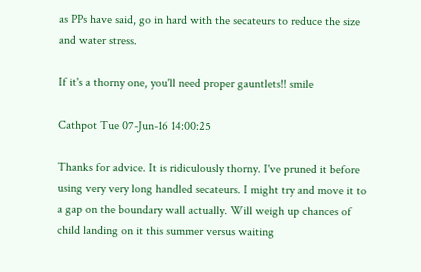as PPs have said, go in hard with the secateurs to reduce the size and water stress.

If it's a thorny one, you'll need proper gauntlets!! smile

Cathpot Tue 07-Jun-16 14:00:25

Thanks for advice. It is ridiculously thorny. I've pruned it before using very very long handled secateurs. I might try and move it to a gap on the boundary wall actually. Will weigh up chances of child landing on it this summer versus waiting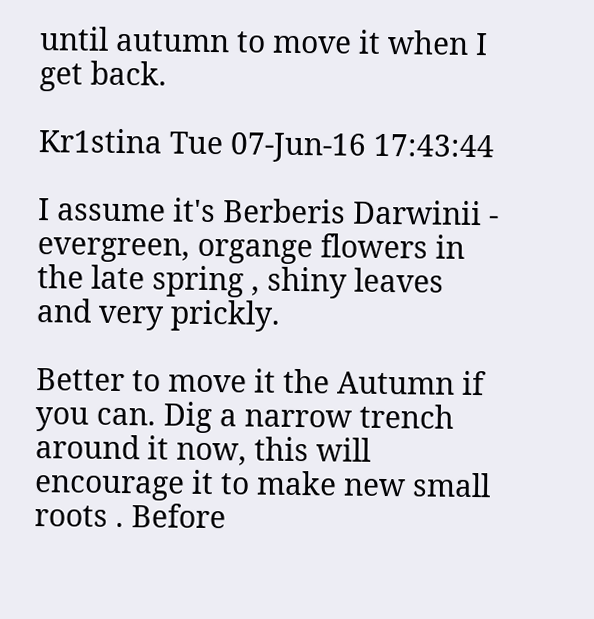until autumn to move it when I get back.

Kr1stina Tue 07-Jun-16 17:43:44

I assume it's Berberis Darwinii - evergreen, organge flowers in the late spring , shiny leaves and very prickly.

Better to move it the Autumn if you can. Dig a narrow trench around it now, this will encourage it to make new small roots . Before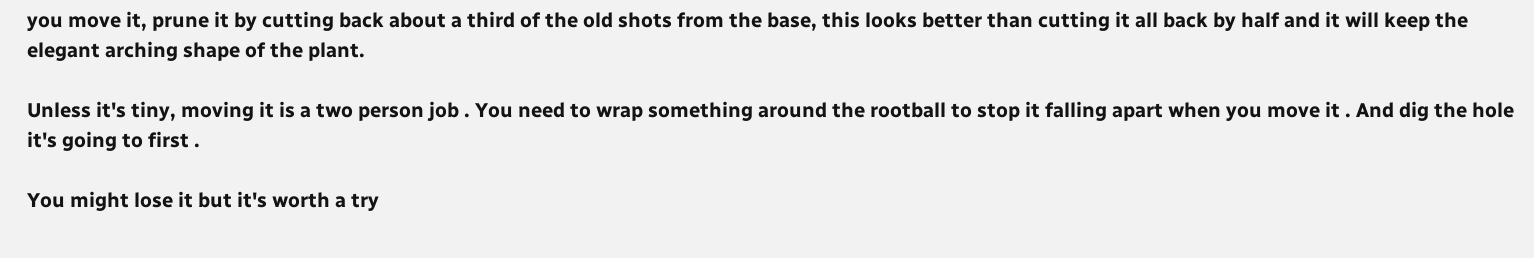you move it, prune it by cutting back about a third of the old shots from the base, this looks better than cutting it all back by half and it will keep the elegant arching shape of the plant.

Unless it's tiny, moving it is a two person job . You need to wrap something around the rootball to stop it falling apart when you move it . And dig the hole it's going to first .

You might lose it but it's worth a try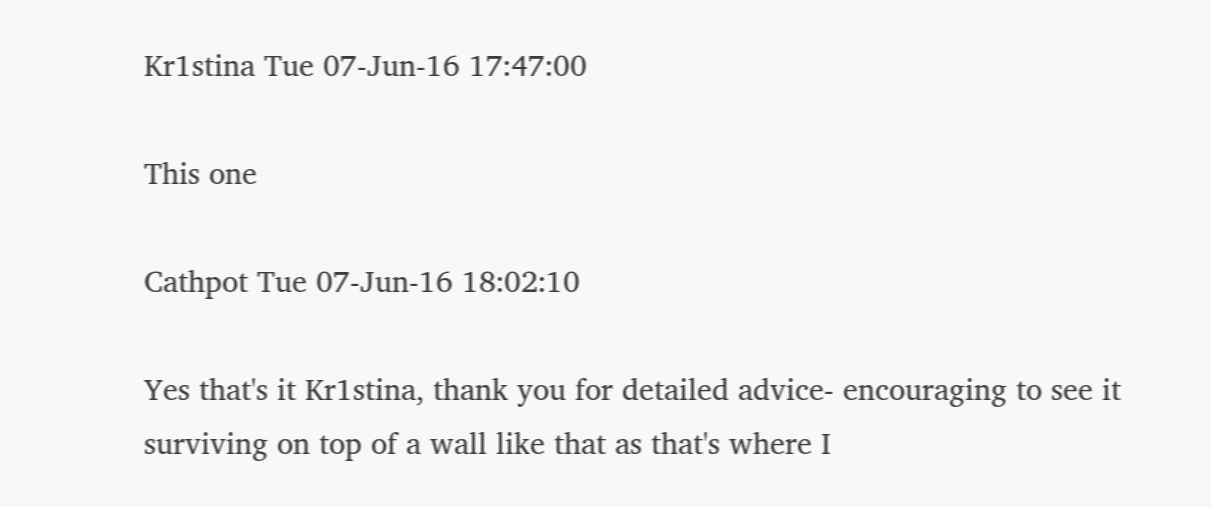Kr1stina Tue 07-Jun-16 17:47:00

This one

Cathpot Tue 07-Jun-16 18:02:10

Yes that's it Kr1stina, thank you for detailed advice- encouraging to see it surviving on top of a wall like that as that's where I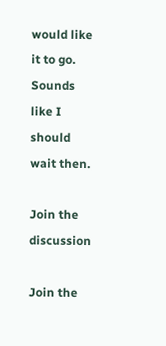would like it to go. Sounds like I should wait then.

Join the discussion

Join the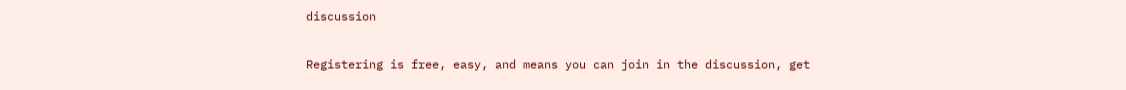discussion

Registering is free, easy, and means you can join in the discussion, get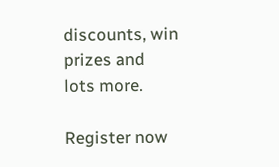discounts, win prizes and lots more.

Register now